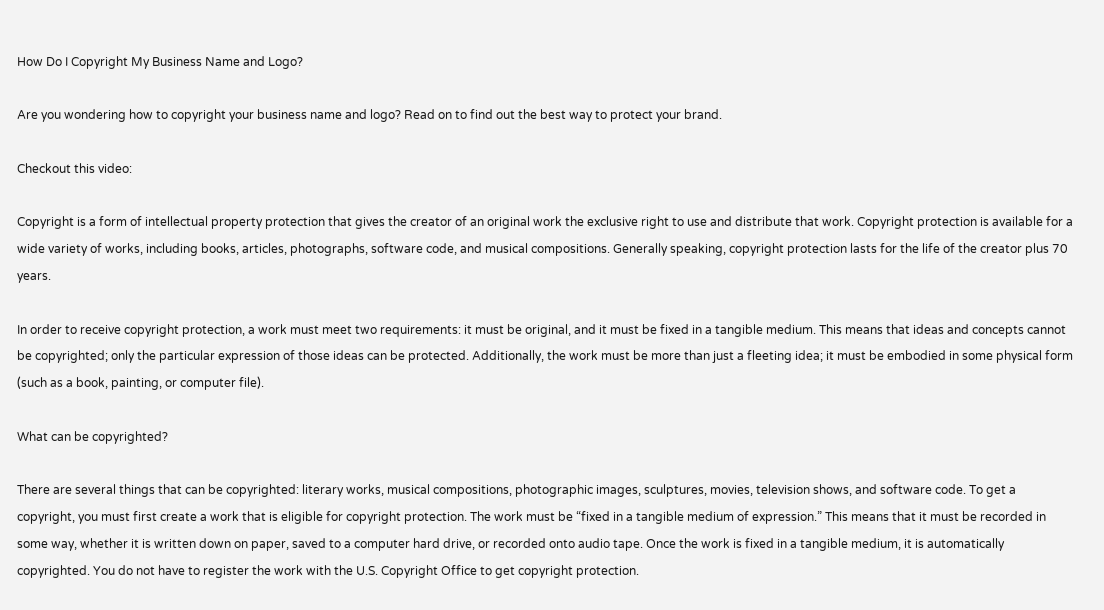How Do I Copyright My Business Name and Logo?

Are you wondering how to copyright your business name and logo? Read on to find out the best way to protect your brand.

Checkout this video:

Copyright is a form of intellectual property protection that gives the creator of an original work the exclusive right to use and distribute that work. Copyright protection is available for a wide variety of works, including books, articles, photographs, software code, and musical compositions. Generally speaking, copyright protection lasts for the life of the creator plus 70 years.

In order to receive copyright protection, a work must meet two requirements: it must be original, and it must be fixed in a tangible medium. This means that ideas and concepts cannot be copyrighted; only the particular expression of those ideas can be protected. Additionally, the work must be more than just a fleeting idea; it must be embodied in some physical form (such as a book, painting, or computer file).

What can be copyrighted?

There are several things that can be copyrighted: literary works, musical compositions, photographic images, sculptures, movies, television shows, and software code. To get a copyright, you must first create a work that is eligible for copyright protection. The work must be “fixed in a tangible medium of expression.” This means that it must be recorded in some way, whether it is written down on paper, saved to a computer hard drive, or recorded onto audio tape. Once the work is fixed in a tangible medium, it is automatically copyrighted. You do not have to register the work with the U.S. Copyright Office to get copyright protection.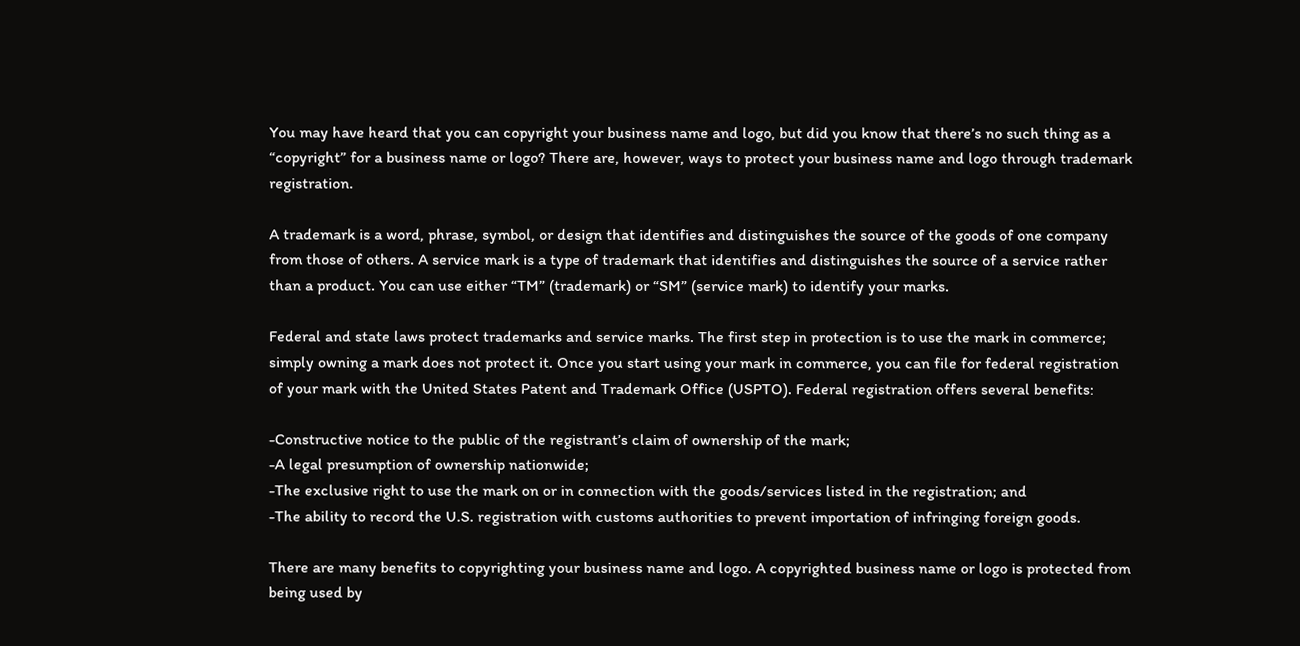You may have heard that you can copyright your business name and logo, but did you know that there’s no such thing as a “copyright” for a business name or logo? There are, however, ways to protect your business name and logo through trademark registration.

A trademark is a word, phrase, symbol, or design that identifies and distinguishes the source of the goods of one company from those of others. A service mark is a type of trademark that identifies and distinguishes the source of a service rather than a product. You can use either “TM” (trademark) or “SM” (service mark) to identify your marks.

Federal and state laws protect trademarks and service marks. The first step in protection is to use the mark in commerce; simply owning a mark does not protect it. Once you start using your mark in commerce, you can file for federal registration of your mark with the United States Patent and Trademark Office (USPTO). Federal registration offers several benefits:

-Constructive notice to the public of the registrant’s claim of ownership of the mark;
-A legal presumption of ownership nationwide;
-The exclusive right to use the mark on or in connection with the goods/services listed in the registration; and
-The ability to record the U.S. registration with customs authorities to prevent importation of infringing foreign goods.

There are many benefits to copyrighting your business name and logo. A copyrighted business name or logo is protected from being used by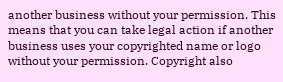another business without your permission. This means that you can take legal action if another business uses your copyrighted name or logo without your permission. Copyright also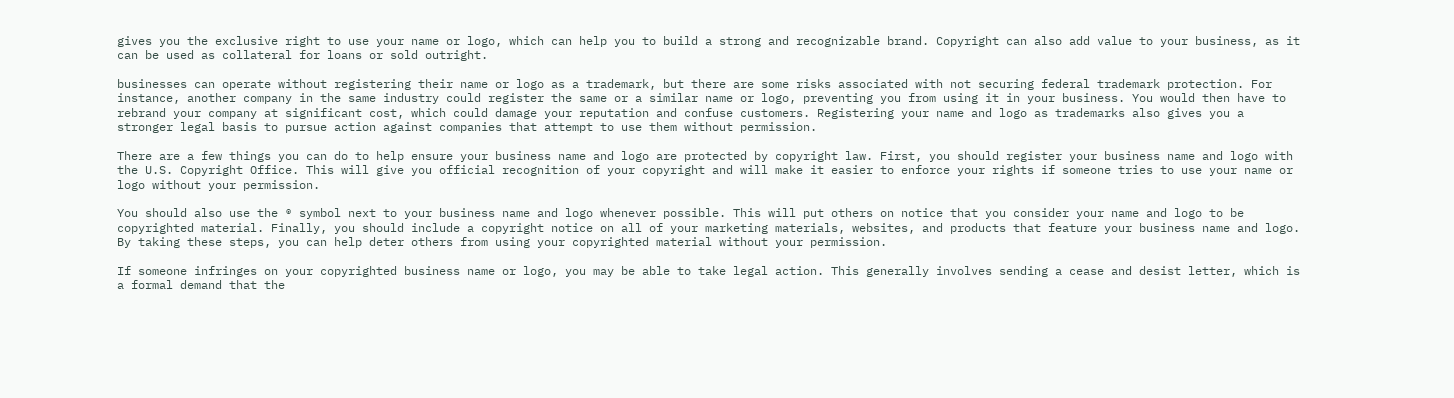gives you the exclusive right to use your name or logo, which can help you to build a strong and recognizable brand. Copyright can also add value to your business, as it can be used as collateral for loans or sold outright.

businesses can operate without registering their name or logo as a trademark, but there are some risks associated with not securing federal trademark protection. For instance, another company in the same industry could register the same or a similar name or logo, preventing you from using it in your business. You would then have to rebrand your company at significant cost, which could damage your reputation and confuse customers. Registering your name and logo as trademarks also gives you a stronger legal basis to pursue action against companies that attempt to use them without permission.

There are a few things you can do to help ensure your business name and logo are protected by copyright law. First, you should register your business name and logo with the U.S. Copyright Office. This will give you official recognition of your copyright and will make it easier to enforce your rights if someone tries to use your name or logo without your permission.

You should also use the ® symbol next to your business name and logo whenever possible. This will put others on notice that you consider your name and logo to be copyrighted material. Finally, you should include a copyright notice on all of your marketing materials, websites, and products that feature your business name and logo. By taking these steps, you can help deter others from using your copyrighted material without your permission.

If someone infringes on your copyrighted business name or logo, you may be able to take legal action. This generally involves sending a cease and desist letter, which is a formal demand that the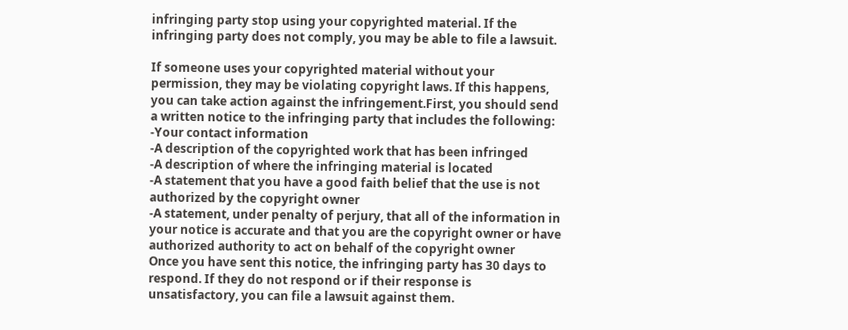infringing party stop using your copyrighted material. If the infringing party does not comply, you may be able to file a lawsuit.

If someone uses your copyrighted material without your permission, they may be violating copyright laws. If this happens, you can take action against the infringement.First, you should send a written notice to the infringing party that includes the following:
-Your contact information
-A description of the copyrighted work that has been infringed
-A description of where the infringing material is located
-A statement that you have a good faith belief that the use is not authorized by the copyright owner
-A statement, under penalty of perjury, that all of the information in your notice is accurate and that you are the copyright owner or have authorized authority to act on behalf of the copyright owner
Once you have sent this notice, the infringing party has 30 days to respond. If they do not respond or if their response is unsatisfactory, you can file a lawsuit against them.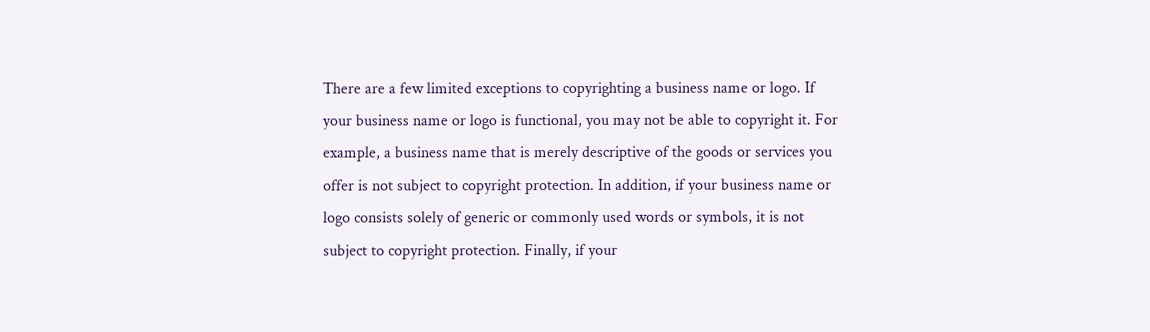There are a few limited exceptions to copyrighting a business name or logo. If your business name or logo is functional, you may not be able to copyright it. For example, a business name that is merely descriptive of the goods or services you offer is not subject to copyright protection. In addition, if your business name or logo consists solely of generic or commonly used words or symbols, it is not subject to copyright protection. Finally, if your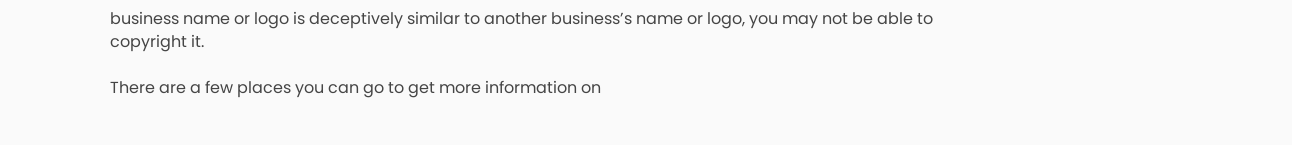business name or logo is deceptively similar to another business’s name or logo, you may not be able to copyright it.

There are a few places you can go to get more information on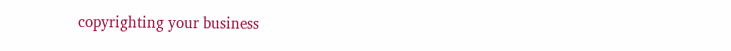copyrighting your business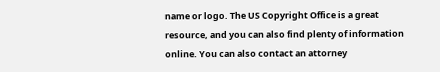name or logo. The US Copyright Office is a great resource, and you can also find plenty of information online. You can also contact an attorney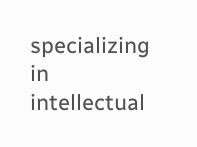specializing in intellectual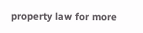property law for more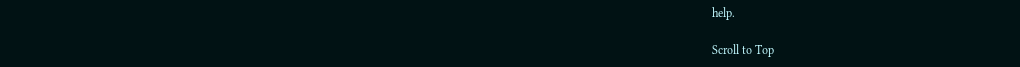help.

Scroll to Top